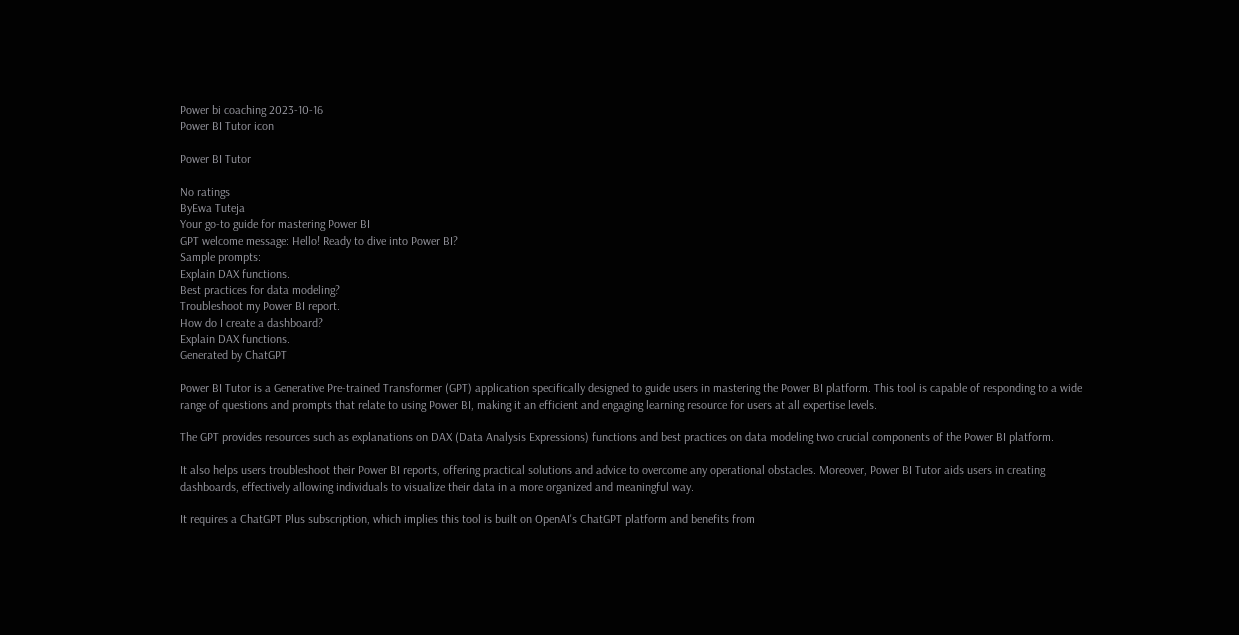Power bi coaching 2023-10-16
Power BI Tutor icon

Power BI Tutor

No ratings
ByEwa Tuteja
Your go-to guide for mastering Power BI
GPT welcome message: Hello! Ready to dive into Power BI?
Sample prompts:
Explain DAX functions.
Best practices for data modeling?
Troubleshoot my Power BI report.
How do I create a dashboard?
Explain DAX functions.
Generated by ChatGPT

Power BI Tutor is a Generative Pre-trained Transformer (GPT) application specifically designed to guide users in mastering the Power BI platform. This tool is capable of responding to a wide range of questions and prompts that relate to using Power BI, making it an efficient and engaging learning resource for users at all expertise levels.

The GPT provides resources such as explanations on DAX (Data Analysis Expressions) functions and best practices on data modeling two crucial components of the Power BI platform.

It also helps users troubleshoot their Power BI reports, offering practical solutions and advice to overcome any operational obstacles. Moreover, Power BI Tutor aids users in creating dashboards, effectively allowing individuals to visualize their data in a more organized and meaningful way.

It requires a ChatGPT Plus subscription, which implies this tool is built on OpenAI's ChatGPT platform and benefits from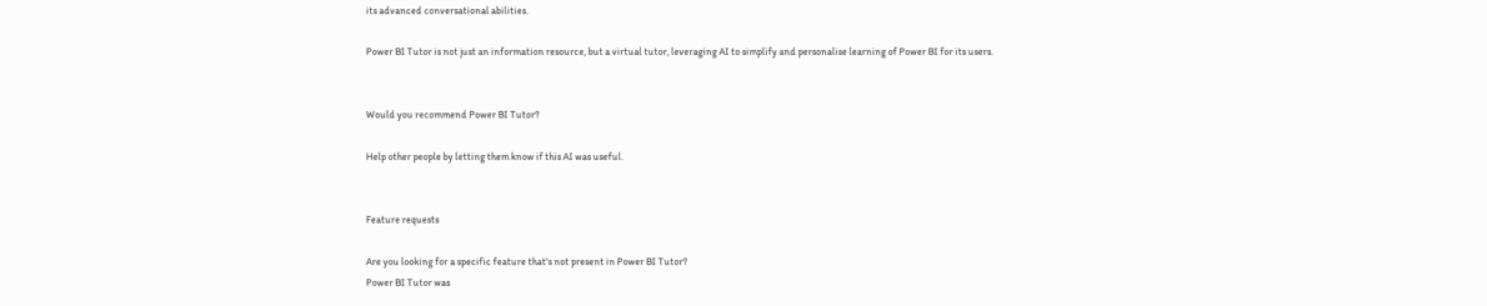its advanced conversational abilities.

Power BI Tutor is not just an information resource, but a virtual tutor, leveraging AI to simplify and personalise learning of Power BI for its users.


Would you recommend Power BI Tutor?

Help other people by letting them know if this AI was useful.


Feature requests

Are you looking for a specific feature that's not present in Power BI Tutor?
Power BI Tutor was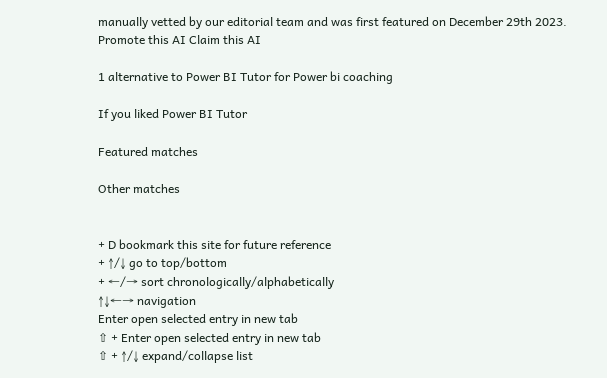manually vetted by our editorial team and was first featured on December 29th 2023.
Promote this AI Claim this AI

1 alternative to Power BI Tutor for Power bi coaching

If you liked Power BI Tutor

Featured matches

Other matches


+ D bookmark this site for future reference
+ ↑/↓ go to top/bottom
+ ←/→ sort chronologically/alphabetically
↑↓←→ navigation
Enter open selected entry in new tab
⇧ + Enter open selected entry in new tab
⇧ + ↑/↓ expand/collapse list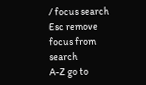/ focus search
Esc remove focus from search
A-Z go to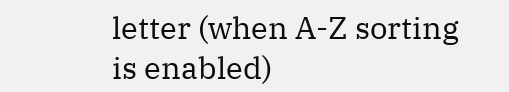letter (when A-Z sorting is enabled)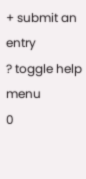+ submit an entry
? toggle help menu
0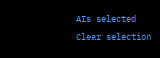AIs selected
Clear selection